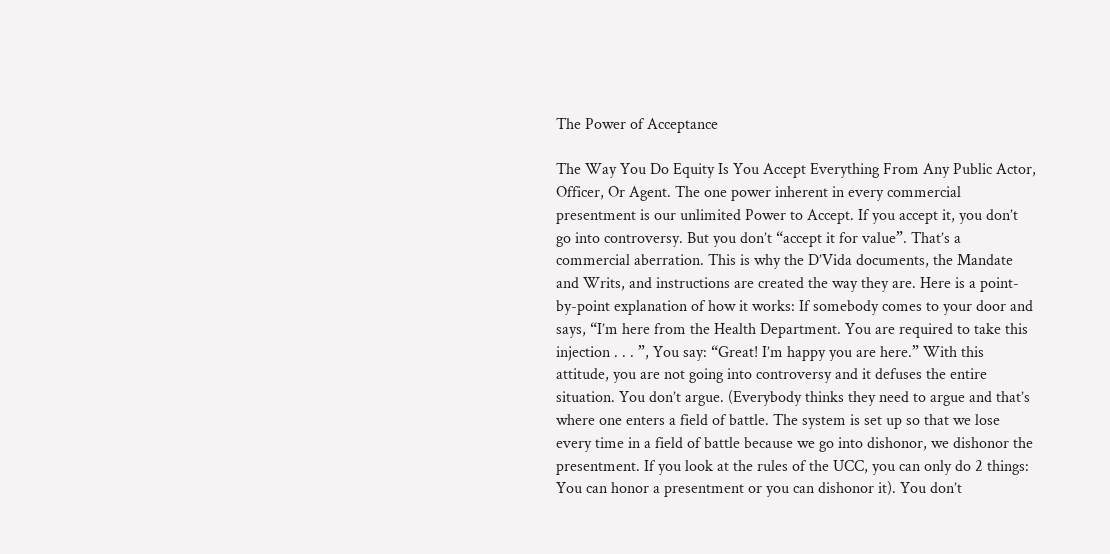The Power of Acceptance

The Way You Do Equity Is You Accept Everything From Any Public Actor, Officer, Or Agent. The one power inherent in every commercial presentment is our unlimited Power to Accept. If you accept it, you don’t go into controversy. But you don’t “accept it for value”. That’s a commercial aberration. This is why the D’Vida documents, the Mandate and Writs, and instructions are created the way they are. Here is a point-by-point explanation of how it works: If somebody comes to your door and says, “I’m here from the Health Department. You are required to take this injection . . . ”, You say: “Great! I’m happy you are here.” With this attitude, you are not going into controversy and it defuses the entire situation. You don’t argue. (Everybody thinks they need to argue and that’s where one enters a field of battle. The system is set up so that we lose every time in a field of battle because we go into dishonor, we dishonor the presentment. If you look at the rules of the UCC, you can only do 2 things: You can honor a presentment or you can dishonor it). You don’t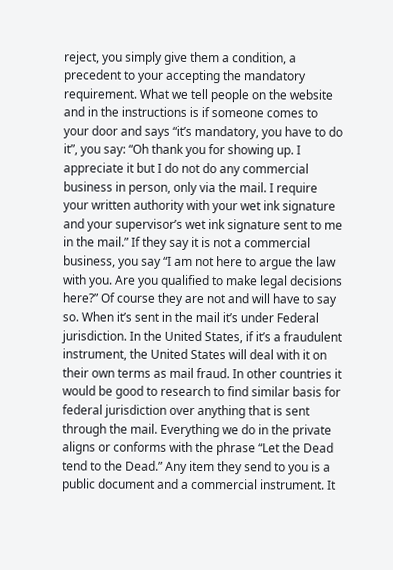reject, you simply give them a condition, a precedent to your accepting the mandatory requirement. What we tell people on the website and in the instructions is if someone comes to your door and says “it’s mandatory, you have to do it”, you say: “Oh thank you for showing up. I appreciate it but I do not do any commercial business in person, only via the mail. I require your written authority with your wet ink signature and your supervisor’s wet ink signature sent to me in the mail.” If they say it is not a commercial business, you say “I am not here to argue the law with you. Are you qualified to make legal decisions here?” Of course they are not and will have to say so. When it’s sent in the mail it’s under Federal jurisdiction. In the United States, if it’s a fraudulent instrument, the United States will deal with it on their own terms as mail fraud. In other countries it would be good to research to find similar basis for federal jurisdiction over anything that is sent through the mail. Everything we do in the private aligns or conforms with the phrase “Let the Dead tend to the Dead.” Any item they send to you is a public document and a commercial instrument. It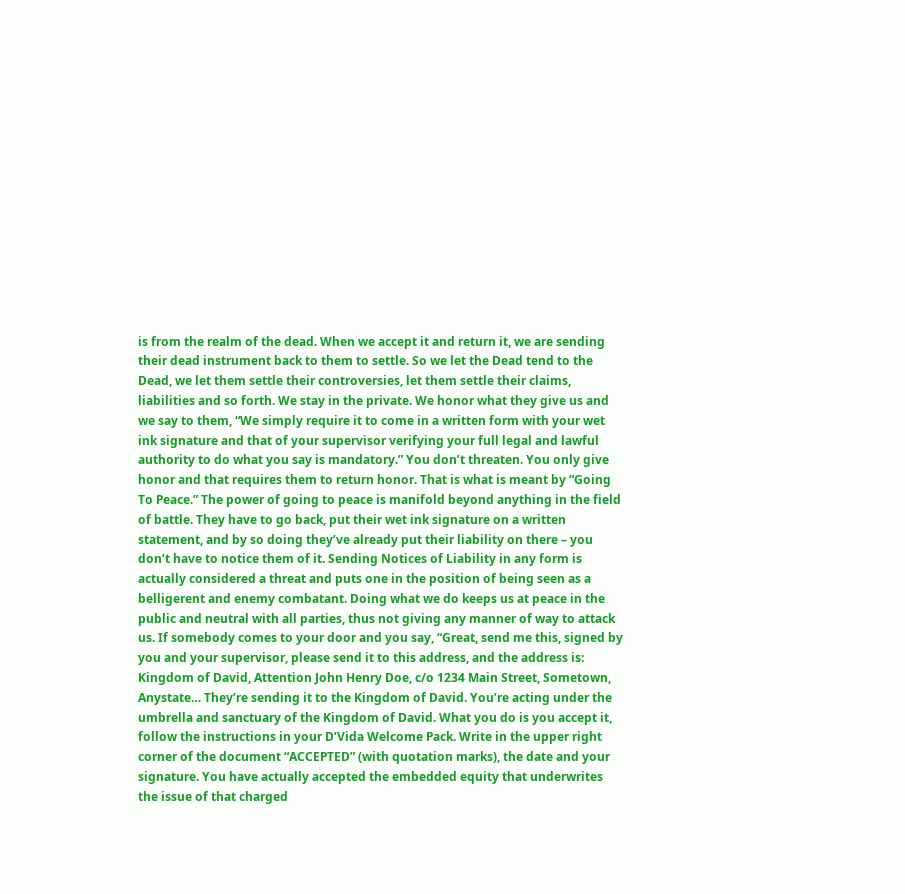is from the realm of the dead. When we accept it and return it, we are sending their dead instrument back to them to settle. So we let the Dead tend to the Dead, we let them settle their controversies, let them settle their claims, liabilities and so forth. We stay in the private. We honor what they give us and we say to them, “We simply require it to come in a written form with your wet ink signature and that of your supervisor verifying your full legal and lawful authority to do what you say is mandatory.” You don’t threaten. You only give honor and that requires them to return honor. That is what is meant by “Going To Peace.” The power of going to peace is manifold beyond anything in the field of battle. They have to go back, put their wet ink signature on a written statement, and by so doing they’ve already put their liability on there – you don’t have to notice them of it. Sending Notices of Liability in any form is actually considered a threat and puts one in the position of being seen as a belligerent and enemy combatant. Doing what we do keeps us at peace in the public and neutral with all parties, thus not giving any manner of way to attack us. If somebody comes to your door and you say, “Great, send me this, signed by you and your supervisor, please send it to this address, and the address is: Kingdom of David, Attention John Henry Doe, c/o 1234 Main Street, Sometown, Anystate… They’re sending it to the Kingdom of David. You’re acting under the umbrella and sanctuary of the Kingdom of David. What you do is you accept it, follow the instructions in your D’Vida Welcome Pack. Write in the upper right corner of the document “ACCEPTED” (with quotation marks), the date and your signature. You have actually accepted the embedded equity that underwrites the issue of that charged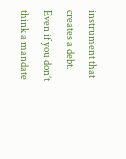instrument that creates a debt. Even if you don’t think a mandate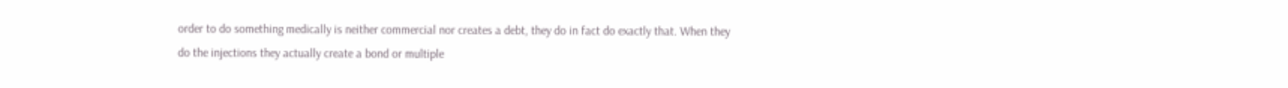order to do something medically is neither commercial nor creates a debt, they do in fact do exactly that. When they do the injections they actually create a bond or multiple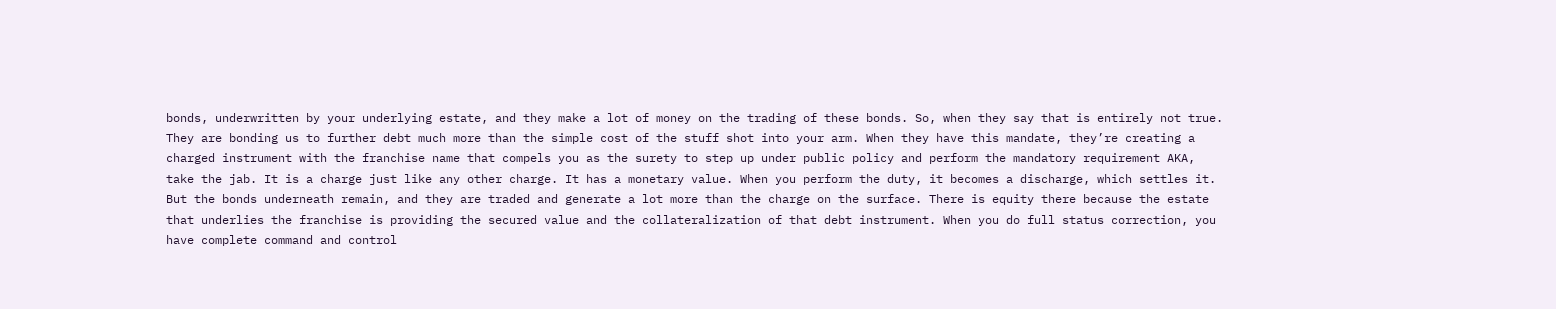bonds, underwritten by your underlying estate, and they make a lot of money on the trading of these bonds. So, when they say that is entirely not true. They are bonding us to further debt much more than the simple cost of the stuff shot into your arm. When they have this mandate, they’re creating a charged instrument with the franchise name that compels you as the surety to step up under public policy and perform the mandatory requirement AKA, take the jab. It is a charge just like any other charge. It has a monetary value. When you perform the duty, it becomes a discharge, which settles it. But the bonds underneath remain, and they are traded and generate a lot more than the charge on the surface. There is equity there because the estate that underlies the franchise is providing the secured value and the collateralization of that debt instrument. When you do full status correction, you have complete command and control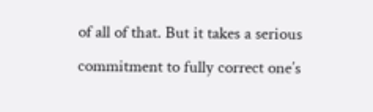of all of that. But it takes a serious commitment to fully correct one’s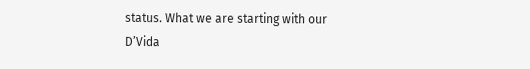status. What we are starting with our D’Vida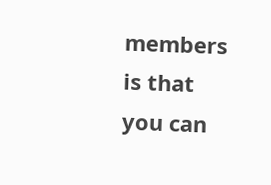members is that you can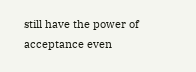still have the power of acceptance even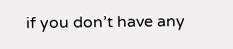if you don’t have any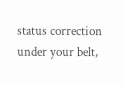status correction under your belt,